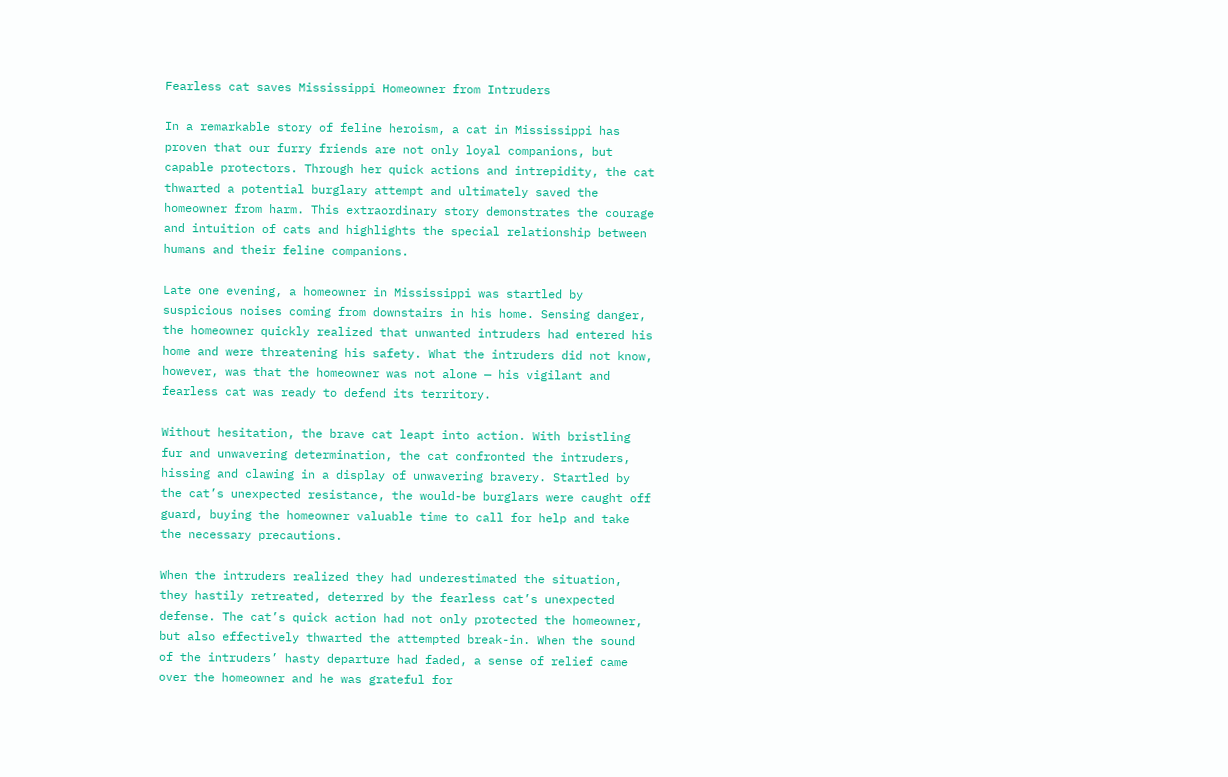Fearless cat saves Mississippi Homeowner from Intruders

In a remarkable story of feline heroism, a cat in Mississippi has proven that our furry friends are not only loyal companions, but capable protectors. Through her quick actions and intrepidity, the cat thwarted a potential burglary attempt and ultimately saved the homeowner from harm. This extraordinary story demonstrates the courage and intuition of cats and highlights the special relationship between humans and their feline companions.

Late one evening, a homeowner in Mississippi was startled by suspicious noises coming from downstairs in his home. Sensing danger, the homeowner quickly realized that unwanted intruders had entered his home and were threatening his safety. What the intruders did not know, however, was that the homeowner was not alone — his vigilant and fearless cat was ready to defend its territory.

Without hesitation, the brave cat leapt into action. With bristling fur and unwavering determination, the cat confronted the intruders, hissing and clawing in a display of unwavering bravery. Startled by the cat’s unexpected resistance, the would-be burglars were caught off guard, buying the homeowner valuable time to call for help and take the necessary precautions.

When the intruders realized they had underestimated the situation, they hastily retreated, deterred by the fearless cat’s unexpected defense. The cat’s quick action had not only protected the homeowner, but also effectively thwarted the attempted break-in. When the sound of the intruders’ hasty departure had faded, a sense of relief came over the homeowner and he was grateful for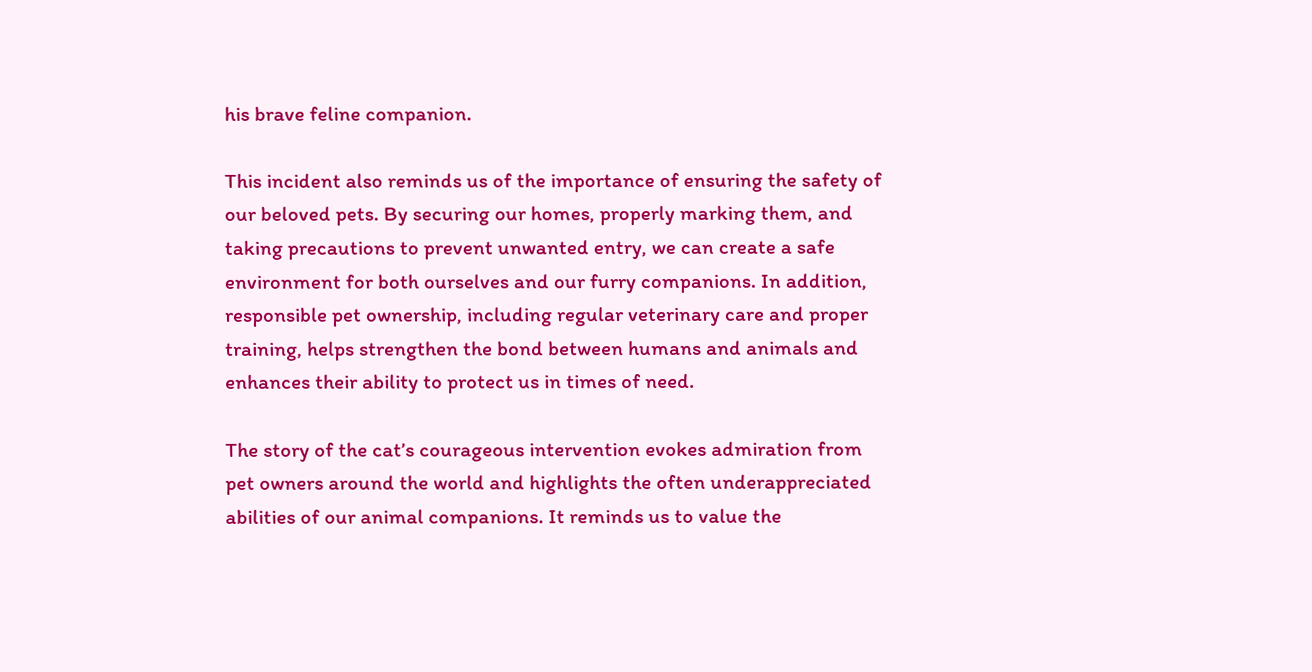his brave feline companion.

This incident also reminds us of the importance of ensuring the safety of our beloved pets. By securing our homes, properly marking them, and taking precautions to prevent unwanted entry, we can create a safe environment for both ourselves and our furry companions. In addition, responsible pet ownership, including regular veterinary care and proper training, helps strengthen the bond between humans and animals and enhances their ability to protect us in times of need.

The story of the cat’s courageous intervention evokes admiration from pet owners around the world and highlights the often underappreciated abilities of our animal companions. It reminds us to value the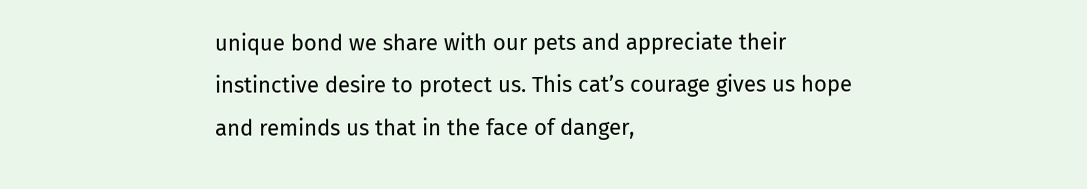unique bond we share with our pets and appreciate their instinctive desire to protect us. This cat’s courage gives us hope and reminds us that in the face of danger,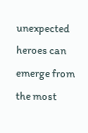unexpected heroes can emerge from the most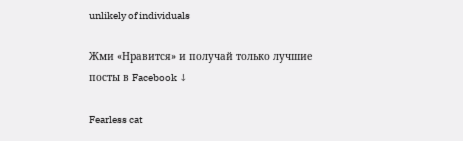unlikely of individuals

Жми «Нравится» и получай только лучшие посты в Facebook ↓

Fearless cat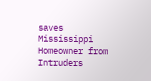saves Mississippi Homeowner from Intruders